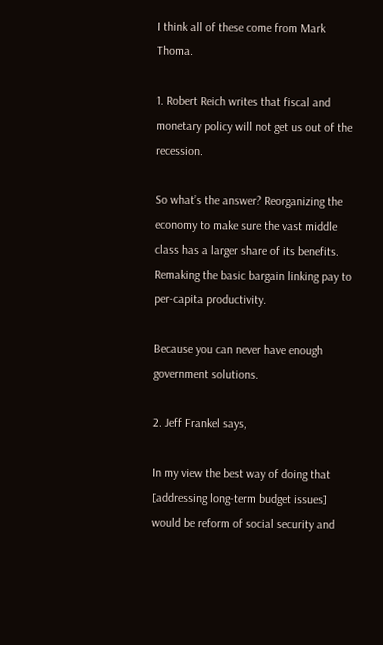I think all of these come from Mark Thoma.

1. Robert Reich writes that fiscal and monetary policy will not get us out of the recession.

So what’s the answer? Reorganizing the economy to make sure the vast middle class has a larger share of its benefits. Remaking the basic bargain linking pay to per-capita productivity.

Because you can never have enough government solutions.

2. Jeff Frankel says,

In my view the best way of doing that [addressing long-term budget issues] would be reform of social security and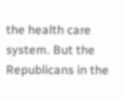the health care system. But the Republicans in the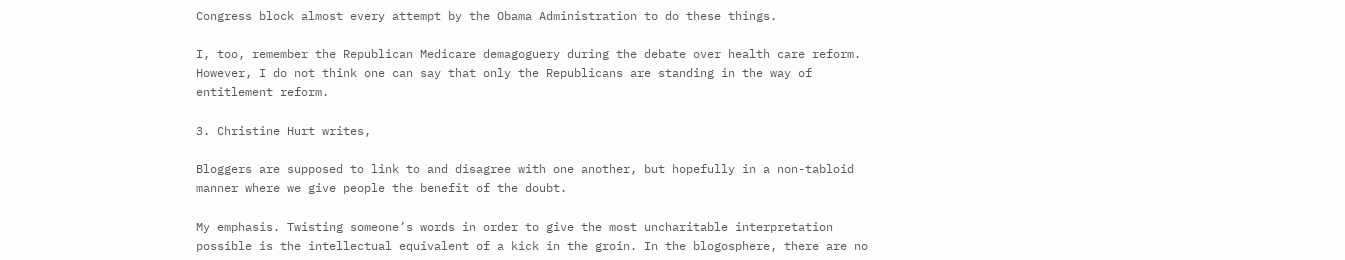Congress block almost every attempt by the Obama Administration to do these things.

I, too, remember the Republican Medicare demagoguery during the debate over health care reform. However, I do not think one can say that only the Republicans are standing in the way of entitlement reform.

3. Christine Hurt writes,

Bloggers are supposed to link to and disagree with one another, but hopefully in a non-tabloid manner where we give people the benefit of the doubt.

My emphasis. Twisting someone’s words in order to give the most uncharitable interpretation possible is the intellectual equivalent of a kick in the groin. In the blogosphere, there are no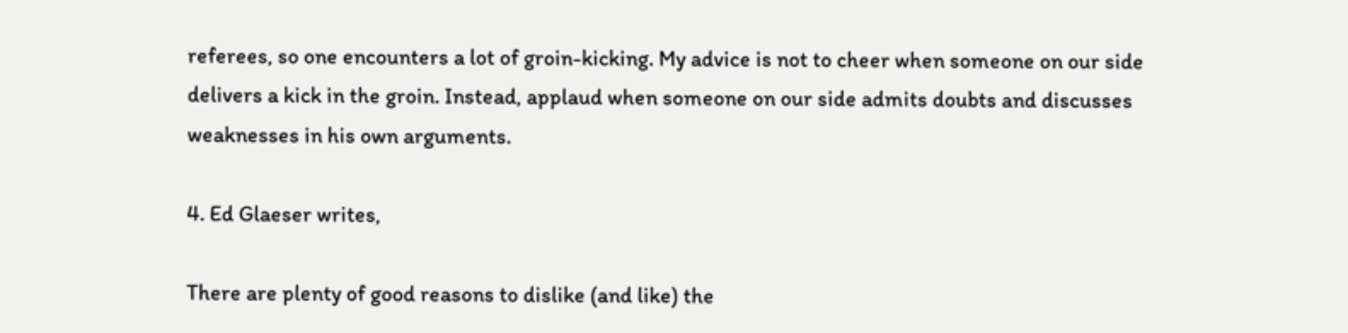referees, so one encounters a lot of groin-kicking. My advice is not to cheer when someone on our side delivers a kick in the groin. Instead, applaud when someone on our side admits doubts and discusses weaknesses in his own arguments.

4. Ed Glaeser writes,

There are plenty of good reasons to dislike (and like) the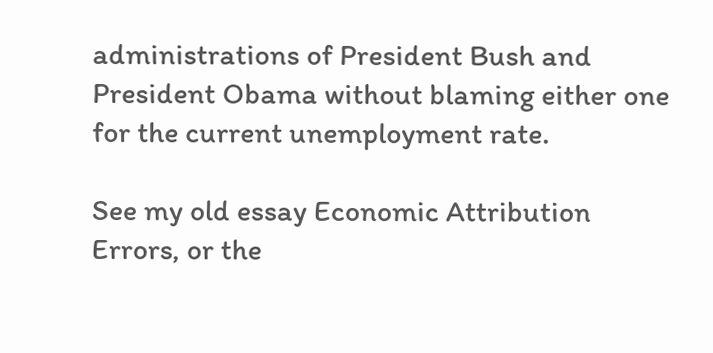administrations of President Bush and President Obama without blaming either one for the current unemployment rate.

See my old essay Economic Attribution Errors, or the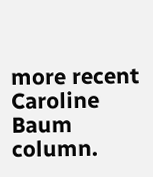more recent Caroline Baum column.